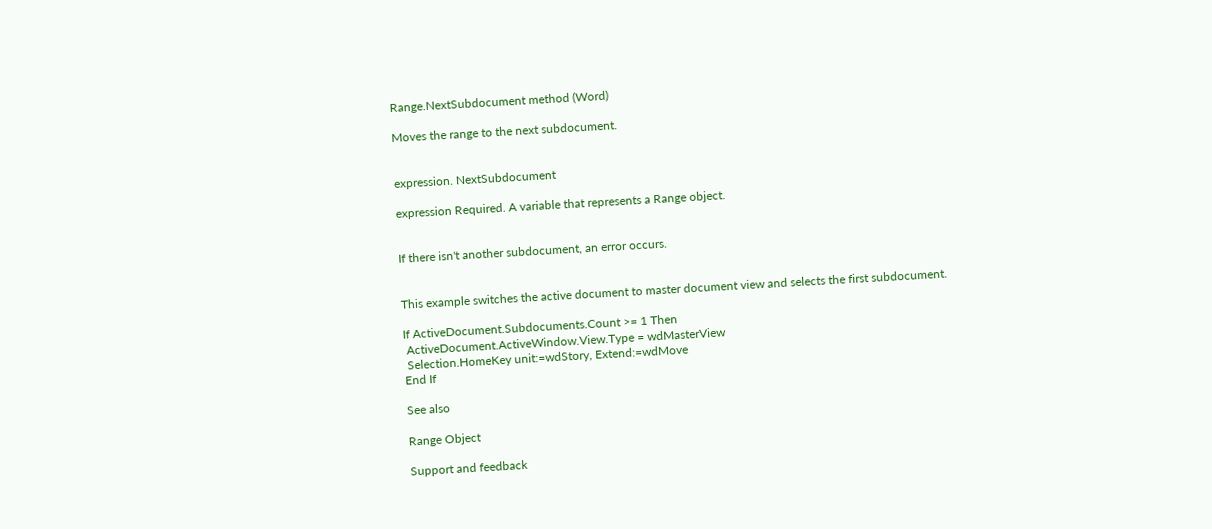Range.NextSubdocument method (Word)

Moves the range to the next subdocument.


expression. NextSubdocument

expression Required. A variable that represents a Range object.


If there isn't another subdocument, an error occurs.


This example switches the active document to master document view and selects the first subdocument.

If ActiveDocument.Subdocuments.Count >= 1 Then
 ActiveDocument.ActiveWindow.View.Type = wdMasterView
 Selection.HomeKey unit:=wdStory, Extend:=wdMove
End If

See also

Range Object

Support and feedback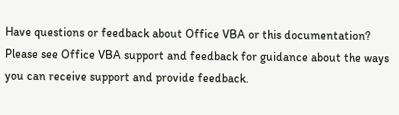Have questions or feedback about Office VBA or this documentation? Please see Office VBA support and feedback for guidance about the ways you can receive support and provide feedback.